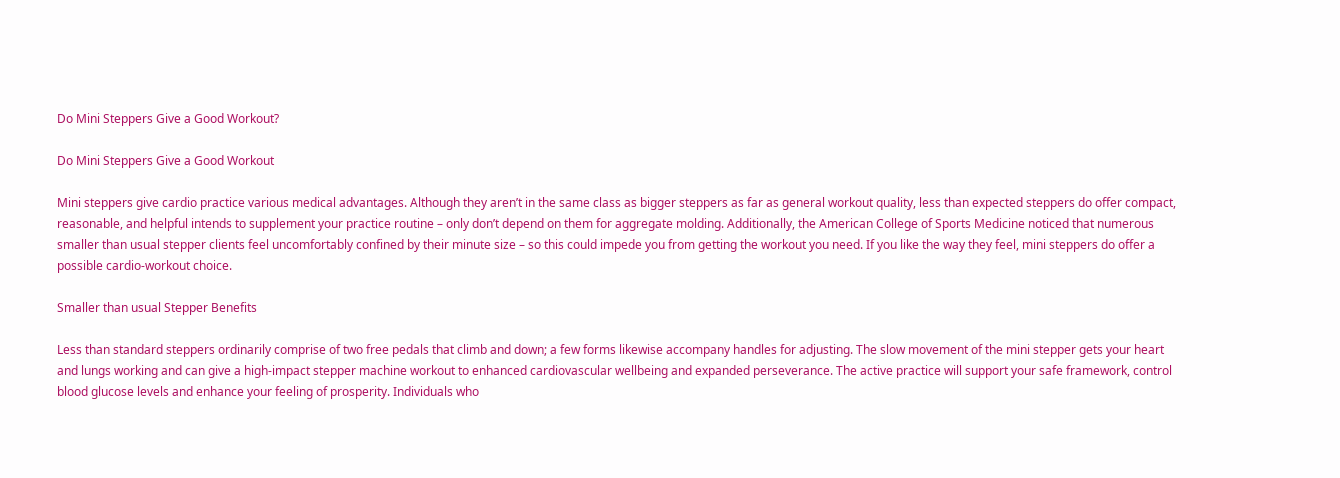Do Mini Steppers Give a Good Workout?

Do Mini Steppers Give a Good Workout

Mini steppers give cardio practice various medical advantages. Although they aren’t in the same class as bigger steppers as far as general workout quality, less than expected steppers do offer compact, reasonable, and helpful intends to supplement your practice routine – only don’t depend on them for aggregate molding. Additionally, the American College of Sports Medicine noticed that numerous smaller than usual stepper clients feel uncomfortably confined by their minute size – so this could impede you from getting the workout you need. If you like the way they feel, mini steppers do offer a possible cardio-workout choice.

Smaller than usual Stepper Benefits

Less than standard steppers ordinarily comprise of two free pedals that climb and down; a few forms likewise accompany handles for adjusting. The slow movement of the mini stepper gets your heart and lungs working and can give a high-impact stepper machine workout to enhanced cardiovascular wellbeing and expanded perseverance. The active practice will support your safe framework, control blood glucose levels and enhance your feeling of prosperity. Individuals who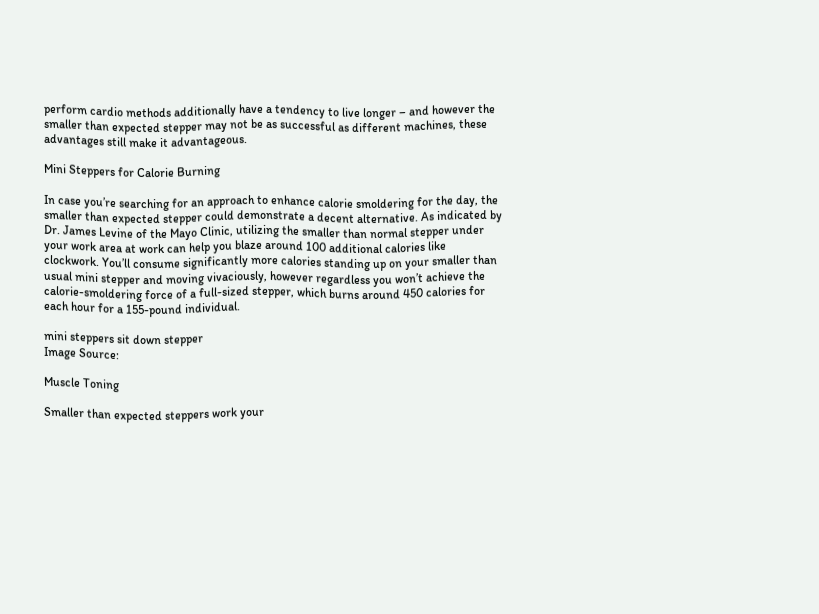perform cardio methods additionally have a tendency to live longer – and however the smaller than expected stepper may not be as successful as different machines, these advantages still make it advantageous.

Mini Steppers for Calorie Burning

In case you’re searching for an approach to enhance calorie smoldering for the day, the smaller than expected stepper could demonstrate a decent alternative. As indicated by Dr. James Levine of the Mayo Clinic, utilizing the smaller than normal stepper under your work area at work can help you blaze around 100 additional calories like clockwork. You’ll consume significantly more calories standing up on your smaller than usual mini stepper and moving vivaciously, however regardless you won’t achieve the calorie-smoldering force of a full-sized stepper, which burns around 450 calories for each hour for a 155-pound individual.

mini steppers sit down stepper
Image Source:

Muscle Toning

Smaller than expected steppers work your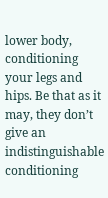lower body, conditioning your legs and hips. Be that as it may, they don’t give an indistinguishable conditioning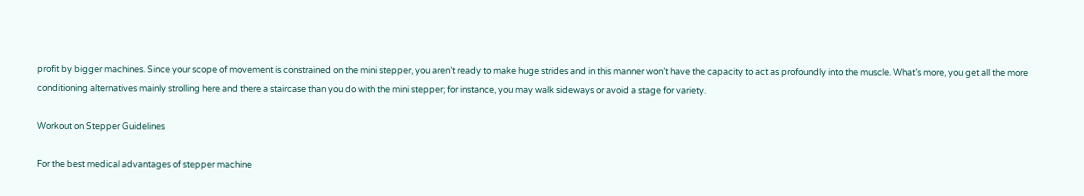profit by bigger machines. Since your scope of movement is constrained on the mini stepper, you aren’t ready to make huge strides and in this manner won’t have the capacity to act as profoundly into the muscle. What’s more, you get all the more conditioning alternatives mainly strolling here and there a staircase than you do with the mini stepper; for instance, you may walk sideways or avoid a stage for variety.

Workout on Stepper Guidelines

For the best medical advantages of stepper machine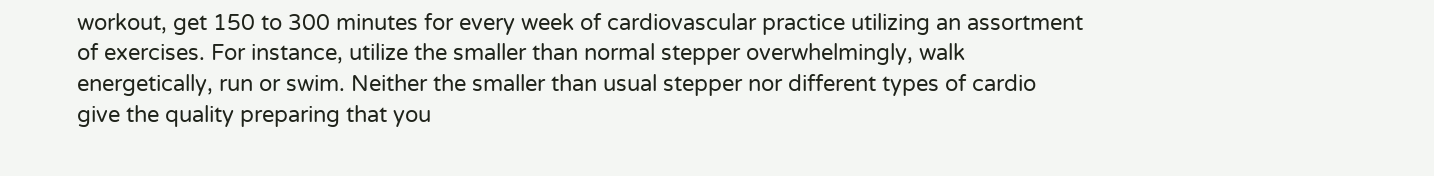workout, get 150 to 300 minutes for every week of cardiovascular practice utilizing an assortment of exercises. For instance, utilize the smaller than normal stepper overwhelmingly, walk energetically, run or swim. Neither the smaller than usual stepper nor different types of cardio give the quality preparing that you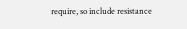require, so include resistance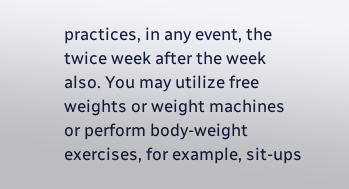practices, in any event, the twice week after the week also. You may utilize free weights or weight machines or perform body-weight exercises, for example, sit-ups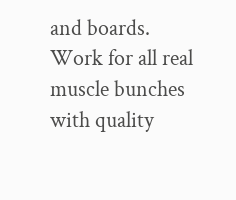and boards. Work for all real muscle bunches with quality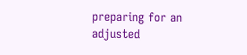preparing for an adjusted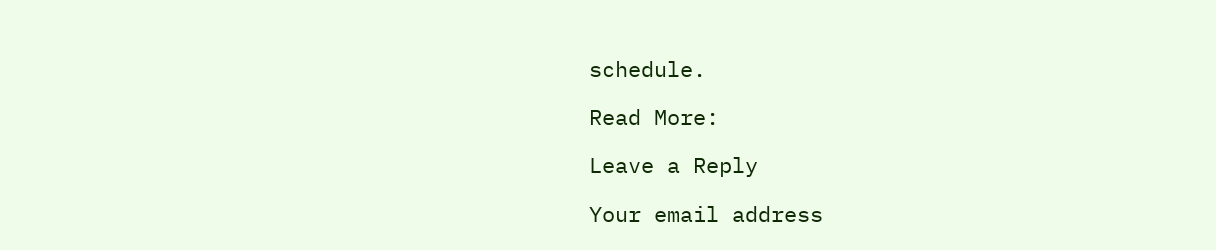schedule.

Read More:

Leave a Reply

Your email address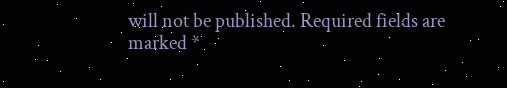will not be published. Required fields are marked *